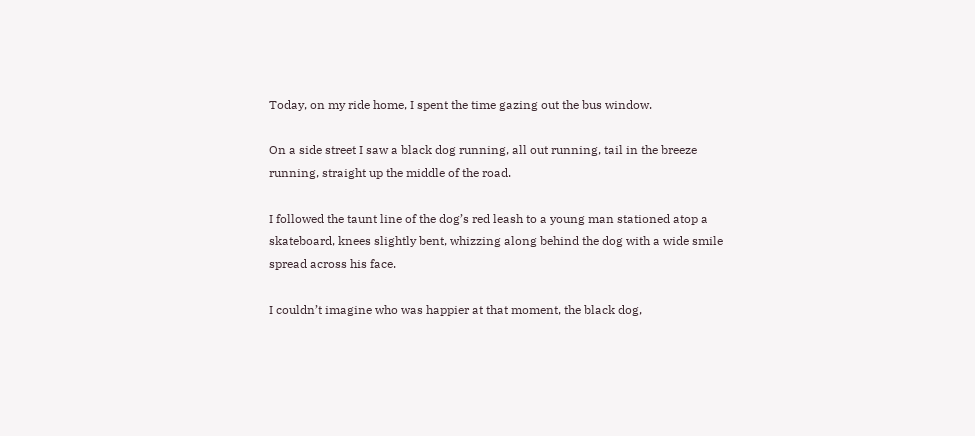Today, on my ride home, I spent the time gazing out the bus window.

On a side street I saw a black dog running, all out running, tail in the breeze running, straight up the middle of the road.

I followed the taunt line of the dog’s red leash to a young man stationed atop a skateboard, knees slightly bent, whizzing along behind the dog with a wide smile spread across his face.

I couldn’t imagine who was happier at that moment, the black dog,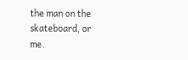the man on the skateboard, or me.